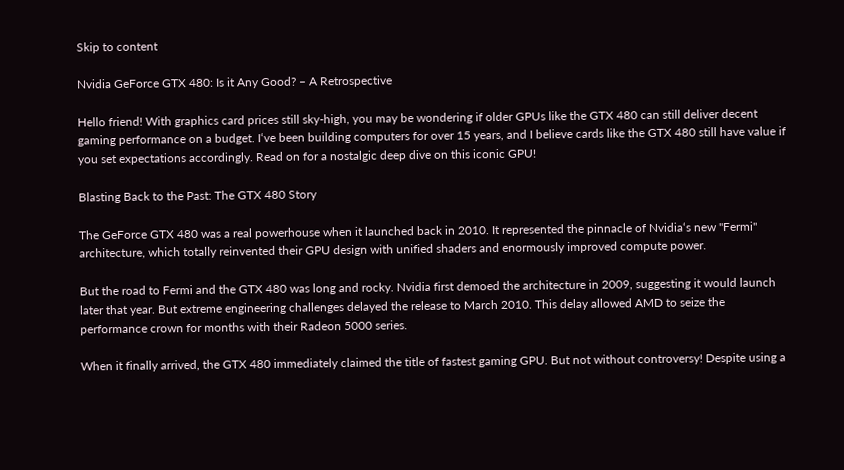Skip to content

Nvidia GeForce GTX 480: Is it Any Good? – A Retrospective

Hello friend! With graphics card prices still sky-high, you may be wondering if older GPUs like the GTX 480 can still deliver decent gaming performance on a budget. I‘ve been building computers for over 15 years, and I believe cards like the GTX 480 still have value if you set expectations accordingly. Read on for a nostalgic deep dive on this iconic GPU!

Blasting Back to the Past: The GTX 480 Story

The GeForce GTX 480 was a real powerhouse when it launched back in 2010. It represented the pinnacle of Nvidia‘s new "Fermi" architecture, which totally reinvented their GPU design with unified shaders and enormously improved compute power.

But the road to Fermi and the GTX 480 was long and rocky. Nvidia first demoed the architecture in 2009, suggesting it would launch later that year. But extreme engineering challenges delayed the release to March 2010. This delay allowed AMD to seize the performance crown for months with their Radeon 5000 series.

When it finally arrived, the GTX 480 immediately claimed the title of fastest gaming GPU. But not without controversy! Despite using a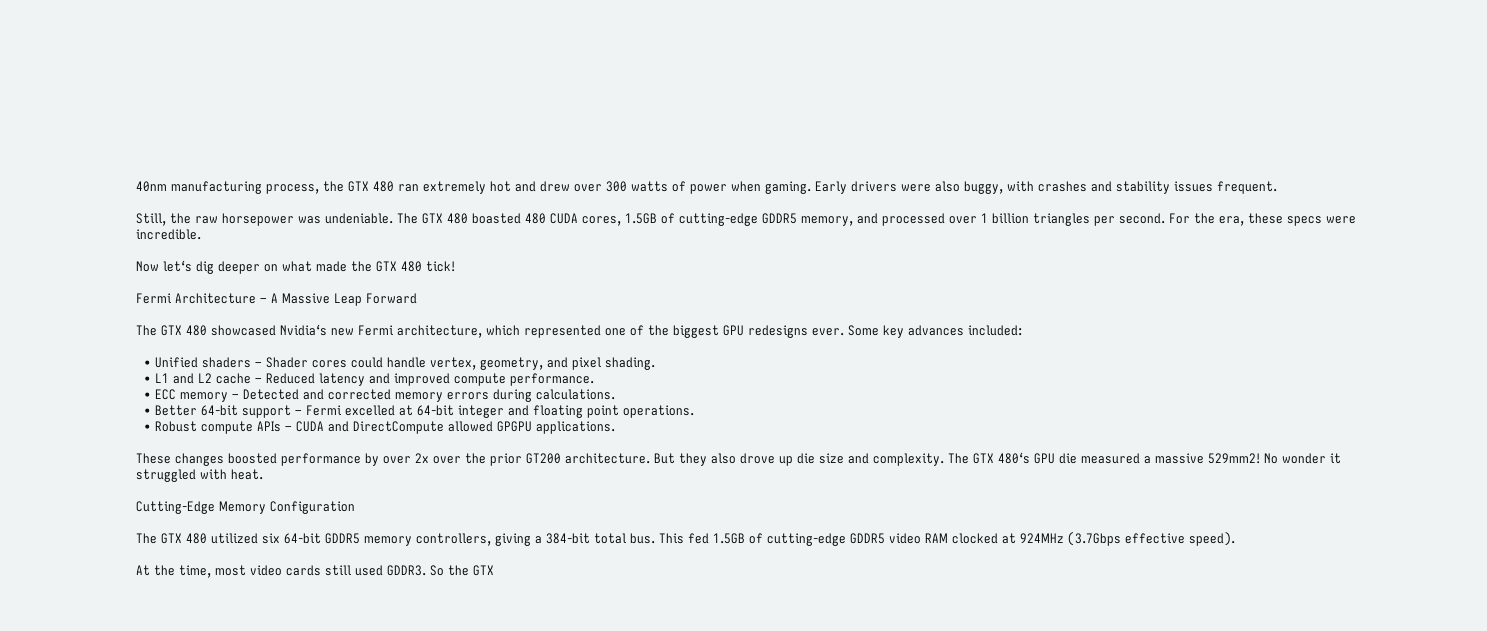40nm manufacturing process, the GTX 480 ran extremely hot and drew over 300 watts of power when gaming. Early drivers were also buggy, with crashes and stability issues frequent.

Still, the raw horsepower was undeniable. The GTX 480 boasted 480 CUDA cores, 1.5GB of cutting-edge GDDR5 memory, and processed over 1 billion triangles per second. For the era, these specs were incredible.

Now let‘s dig deeper on what made the GTX 480 tick!

Fermi Architecture – A Massive Leap Forward

The GTX 480 showcased Nvidia‘s new Fermi architecture, which represented one of the biggest GPU redesigns ever. Some key advances included:

  • Unified shaders – Shader cores could handle vertex, geometry, and pixel shading.
  • L1 and L2 cache – Reduced latency and improved compute performance.
  • ECC memory – Detected and corrected memory errors during calculations.
  • Better 64-bit support – Fermi excelled at 64-bit integer and floating point operations.
  • Robust compute APIs – CUDA and DirectCompute allowed GPGPU applications.

These changes boosted performance by over 2x over the prior GT200 architecture. But they also drove up die size and complexity. The GTX 480‘s GPU die measured a massive 529mm2! No wonder it struggled with heat.

Cutting-Edge Memory Configuration

The GTX 480 utilized six 64-bit GDDR5 memory controllers, giving a 384-bit total bus. This fed 1.5GB of cutting-edge GDDR5 video RAM clocked at 924MHz (3.7Gbps effective speed).

At the time, most video cards still used GDDR3. So the GTX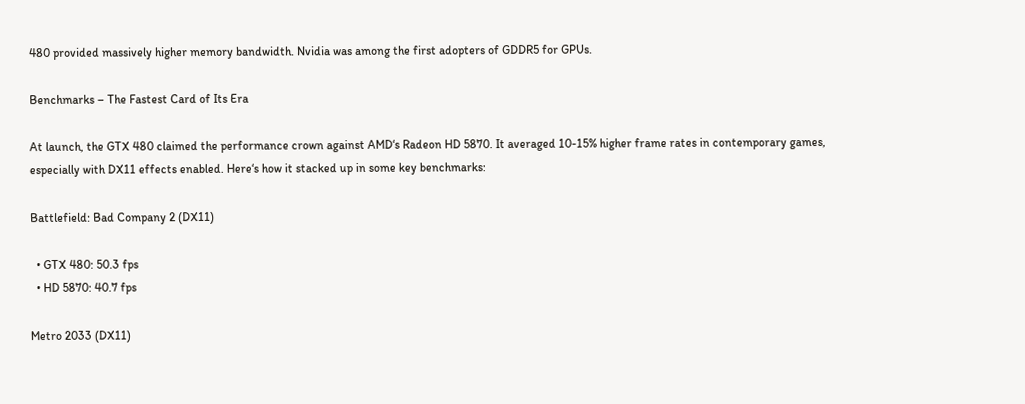480 provided massively higher memory bandwidth. Nvidia was among the first adopters of GDDR5 for GPUs.

Benchmarks – The Fastest Card of Its Era

At launch, the GTX 480 claimed the performance crown against AMD‘s Radeon HD 5870. It averaged 10-15% higher frame rates in contemporary games, especially with DX11 effects enabled. Here‘s how it stacked up in some key benchmarks:

Battlefield: Bad Company 2 (DX11)

  • GTX 480: 50.3 fps
  • HD 5870: 40.7 fps

Metro 2033 (DX11)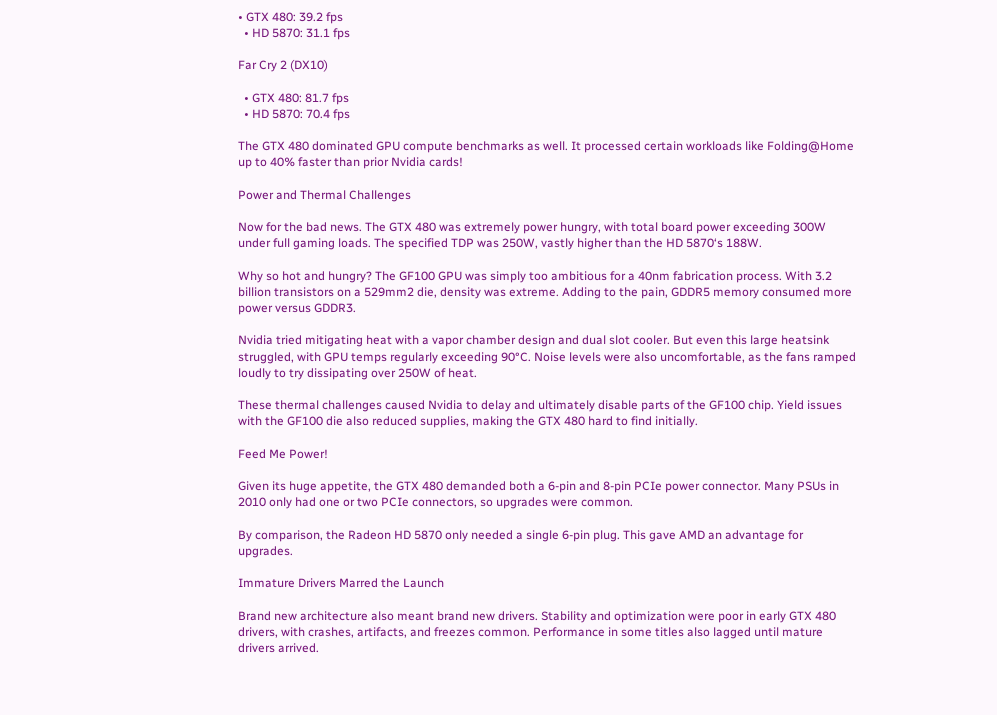• GTX 480: 39.2 fps
  • HD 5870: 31.1 fps

Far Cry 2 (DX10)

  • GTX 480: 81.7 fps
  • HD 5870: 70.4 fps

The GTX 480 dominated GPU compute benchmarks as well. It processed certain workloads like Folding@Home up to 40% faster than prior Nvidia cards!

Power and Thermal Challenges

Now for the bad news. The GTX 480 was extremely power hungry, with total board power exceeding 300W under full gaming loads. The specified TDP was 250W, vastly higher than the HD 5870‘s 188W.

Why so hot and hungry? The GF100 GPU was simply too ambitious for a 40nm fabrication process. With 3.2 billion transistors on a 529mm2 die, density was extreme. Adding to the pain, GDDR5 memory consumed more power versus GDDR3.

Nvidia tried mitigating heat with a vapor chamber design and dual slot cooler. But even this large heatsink struggled, with GPU temps regularly exceeding 90°C. Noise levels were also uncomfortable, as the fans ramped loudly to try dissipating over 250W of heat.

These thermal challenges caused Nvidia to delay and ultimately disable parts of the GF100 chip. Yield issues with the GF100 die also reduced supplies, making the GTX 480 hard to find initially.

Feed Me Power!

Given its huge appetite, the GTX 480 demanded both a 6-pin and 8-pin PCIe power connector. Many PSUs in 2010 only had one or two PCIe connectors, so upgrades were common.

By comparison, the Radeon HD 5870 only needed a single 6-pin plug. This gave AMD an advantage for upgrades.

Immature Drivers Marred the Launch

Brand new architecture also meant brand new drivers. Stability and optimization were poor in early GTX 480 drivers, with crashes, artifacts, and freezes common. Performance in some titles also lagged until mature drivers arrived.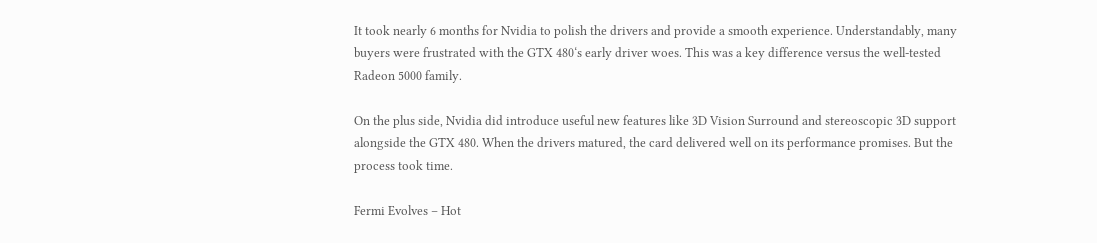It took nearly 6 months for Nvidia to polish the drivers and provide a smooth experience. Understandably, many buyers were frustrated with the GTX 480‘s early driver woes. This was a key difference versus the well-tested Radeon 5000 family.

On the plus side, Nvidia did introduce useful new features like 3D Vision Surround and stereoscopic 3D support alongside the GTX 480. When the drivers matured, the card delivered well on its performance promises. But the process took time.

Fermi Evolves – Hot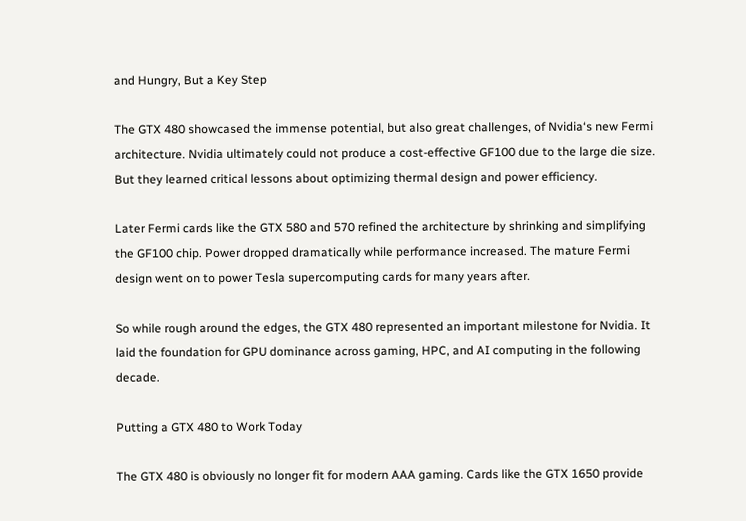and Hungry, But a Key Step

The GTX 480 showcased the immense potential, but also great challenges, of Nvidia‘s new Fermi architecture. Nvidia ultimately could not produce a cost-effective GF100 due to the large die size. But they learned critical lessons about optimizing thermal design and power efficiency.

Later Fermi cards like the GTX 580 and 570 refined the architecture by shrinking and simplifying the GF100 chip. Power dropped dramatically while performance increased. The mature Fermi design went on to power Tesla supercomputing cards for many years after.

So while rough around the edges, the GTX 480 represented an important milestone for Nvidia. It laid the foundation for GPU dominance across gaming, HPC, and AI computing in the following decade.

Putting a GTX 480 to Work Today

The GTX 480 is obviously no longer fit for modern AAA gaming. Cards like the GTX 1650 provide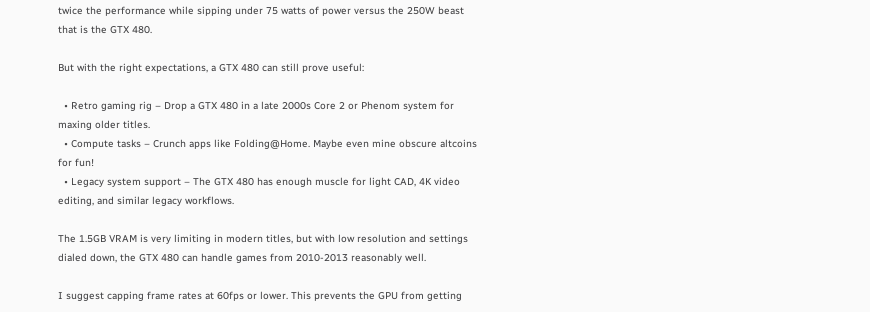twice the performance while sipping under 75 watts of power versus the 250W beast that is the GTX 480.

But with the right expectations, a GTX 480 can still prove useful:

  • Retro gaming rig – Drop a GTX 480 in a late 2000s Core 2 or Phenom system for maxing older titles.
  • Compute tasks – Crunch apps like Folding@Home. Maybe even mine obscure altcoins for fun!
  • Legacy system support – The GTX 480 has enough muscle for light CAD, 4K video editing, and similar legacy workflows.

The 1.5GB VRAM is very limiting in modern titles, but with low resolution and settings dialed down, the GTX 480 can handle games from 2010-2013 reasonably well.

I suggest capping frame rates at 60fps or lower. This prevents the GPU from getting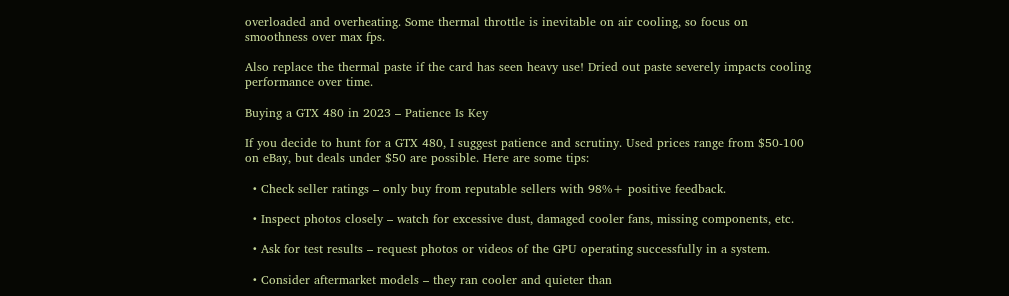overloaded and overheating. Some thermal throttle is inevitable on air cooling, so focus on smoothness over max fps.

Also replace the thermal paste if the card has seen heavy use! Dried out paste severely impacts cooling performance over time.

Buying a GTX 480 in 2023 – Patience Is Key

If you decide to hunt for a GTX 480, I suggest patience and scrutiny. Used prices range from $50-100 on eBay, but deals under $50 are possible. Here are some tips:

  • Check seller ratings – only buy from reputable sellers with 98%+ positive feedback.

  • Inspect photos closely – watch for excessive dust, damaged cooler fans, missing components, etc.

  • Ask for test results – request photos or videos of the GPU operating successfully in a system.

  • Consider aftermarket models – they ran cooler and quieter than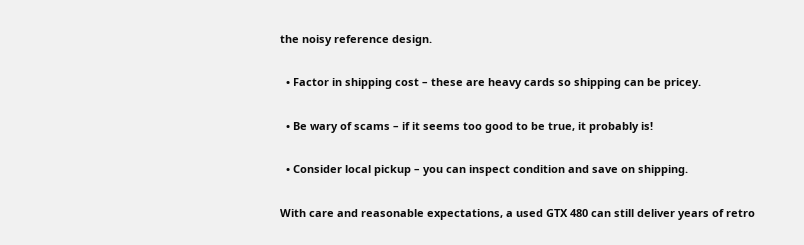the noisy reference design.

  • Factor in shipping cost – these are heavy cards so shipping can be pricey.

  • Be wary of scams – if it seems too good to be true, it probably is!

  • Consider local pickup – you can inspect condition and save on shipping.

With care and reasonable expectations, a used GTX 480 can still deliver years of retro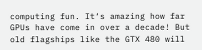computing fun. It‘s amazing how far GPUs have come in over a decade! But old flagships like the GTX 480 will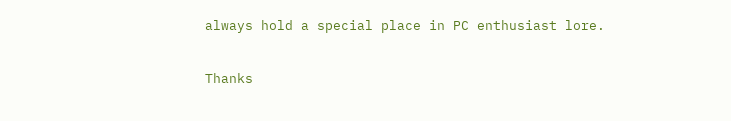always hold a special place in PC enthusiast lore.

Thanks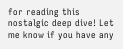for reading this nostalgic deep dive! Let me know if you have any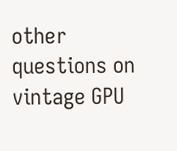other questions on vintage GPU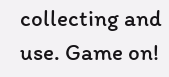collecting and use. Game on!